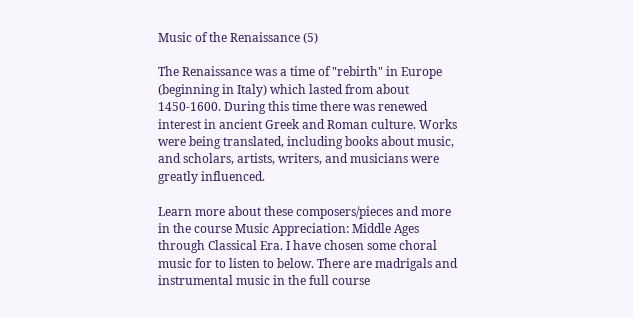Music of the Renaissance (5)

The Renaissance was a time of "rebirth" in Europe (beginning in Italy) which lasted from about 1450-1600. During this time there was renewed interest in ancient Greek and Roman culture. Works were being translated, including books about music, and scholars, artists, writers, and musicians were greatly influenced.

Learn more about these composers/pieces and more in the course Music Appreciation: Middle Ages through Classical Era. I have chosen some choral music for to listen to below. There are madrigals and instrumental music in the full course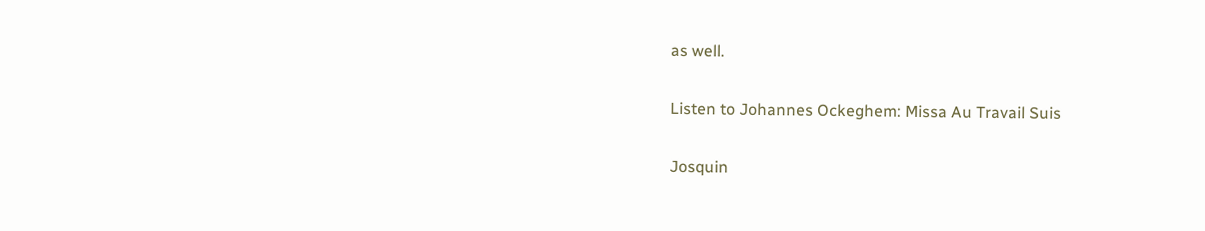as well.

Listen to Johannes Ockeghem: Missa Au Travail Suis

Josquin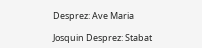Desprez: Ave Maria

Josquin Desprez: Stabat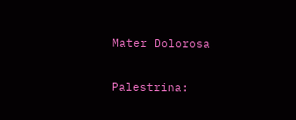Mater Dolorosa

Palestrina: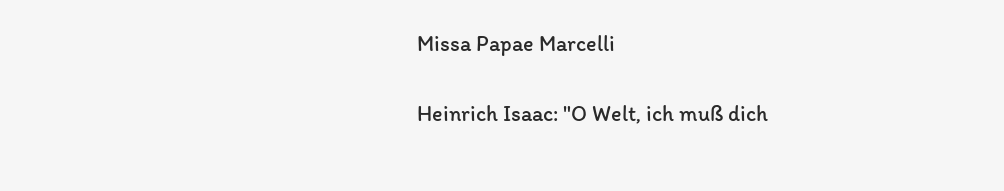Missa Papae Marcelli

Heinrich Isaac: "O Welt, ich muß dich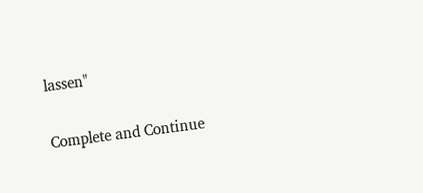lassen"

Complete and Continue